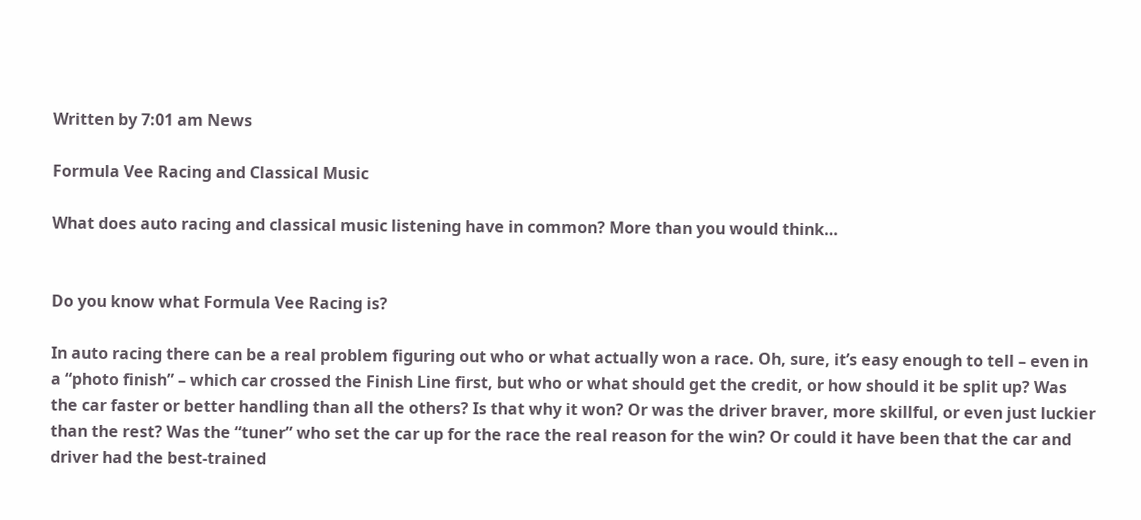Written by 7:01 am News

Formula Vee Racing and Classical Music

What does auto racing and classical music listening have in common? More than you would think…


Do you know what Formula Vee Racing is?

In auto racing there can be a real problem figuring out who or what actually won a race. Oh, sure, it’s easy enough to tell – even in a “photo finish” – which car crossed the Finish Line first, but who or what should get the credit, or how should it be split up? Was the car faster or better handling than all the others? Is that why it won? Or was the driver braver, more skillful, or even just luckier than the rest? Was the “tuner” who set the car up for the race the real reason for the win? Or could it have been that the car and driver had the best-trained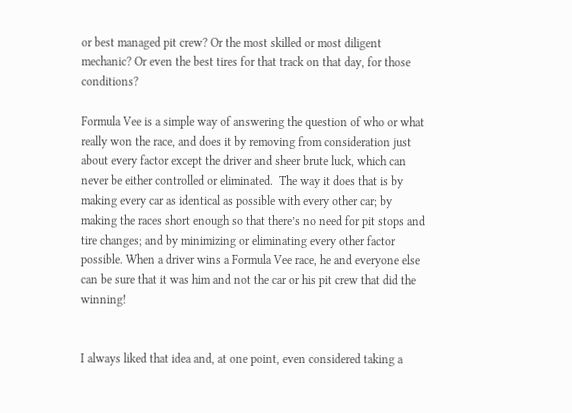or best managed pit crew? Or the most skilled or most diligent mechanic? Or even the best tires for that track on that day, for those conditions?

Formula Vee is a simple way of answering the question of who or what really won the race, and does it by removing from consideration just about every factor except the driver and sheer brute luck, which can never be either controlled or eliminated.  The way it does that is by making every car as identical as possible with every other car; by making the races short enough so that there’s no need for pit stops and tire changes; and by minimizing or eliminating every other factor possible. When a driver wins a Formula Vee race, he and everyone else can be sure that it was him and not the car or his pit crew that did the winning!


I always liked that idea and, at one point, even considered taking a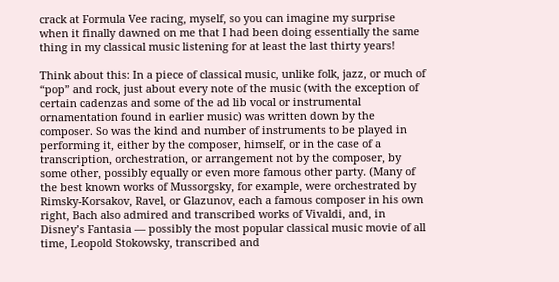crack at Formula Vee racing, myself, so you can imagine my surprise when it finally dawned on me that I had been doing essentially the same thing in my classical music listening for at least the last thirty years!

Think about this: In a piece of classical music, unlike folk, jazz, or much of “pop” and rock, just about every note of the music (with the exception of certain cadenzas and some of the ad lib vocal or instrumental ornamentation found in earlier music) was written down by the composer. So was the kind and number of instruments to be played in performing it, either by the composer, himself, or in the case of a transcription, orchestration, or arrangement not by the composer, by some other, possibly equally or even more famous other party. (Many of the best known works of Mussorgsky, for example, were orchestrated by Rimsky-Korsakov, Ravel, or Glazunov, each a famous composer in his own right, Bach also admired and transcribed works of Vivaldi, and, in Disney’s Fantasia ― possibly the most popular classical music movie of all time, Leopold Stokowsky, transcribed and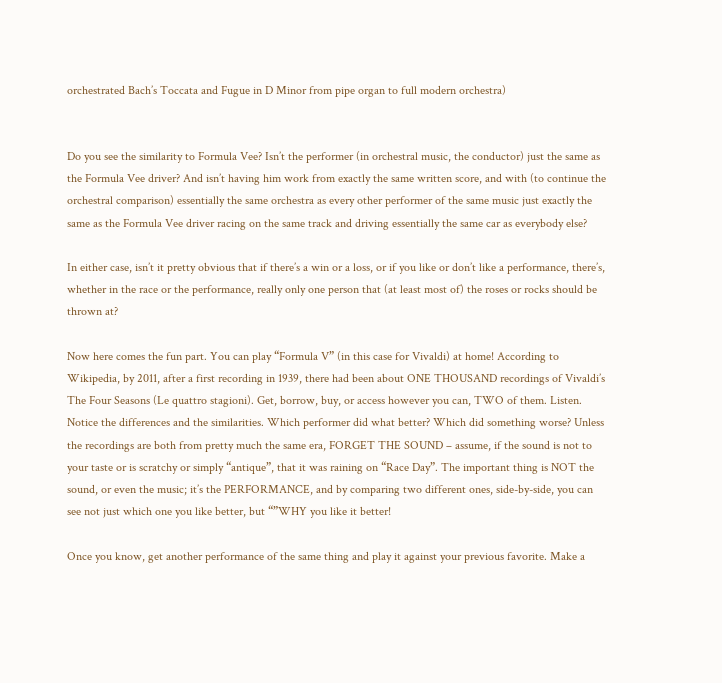orchestrated Bach’s Toccata and Fugue in D Minor from pipe organ to full modern orchestra)


Do you see the similarity to Formula Vee? Isn’t the performer (in orchestral music, the conductor) just the same as the Formula Vee driver? And isn’t having him work from exactly the same written score, and with (to continue the orchestral comparison) essentially the same orchestra as every other performer of the same music just exactly the same as the Formula Vee driver racing on the same track and driving essentially the same car as everybody else?

In either case, isn’t it pretty obvious that if there’s a win or a loss, or if you like or don’t like a performance, there’s, whether in the race or the performance, really only one person that (at least most of) the roses or rocks should be thrown at?

Now here comes the fun part. You can play “Formula V” (in this case for Vivaldi) at home! According to Wikipedia, by 2011, after a first recording in 1939, there had been about ONE THOUSAND recordings of Vivaldi’s The Four Seasons (Le quattro stagioni). Get, borrow, buy, or access however you can, TWO of them. Listen. Notice the differences and the similarities. Which performer did what better? Which did something worse? Unless the recordings are both from pretty much the same era, FORGET THE SOUND – assume, if the sound is not to your taste or is scratchy or simply “antique”, that it was raining on “Race Day”. The important thing is NOT the sound, or even the music; it’s the PERFORMANCE, and by comparing two different ones, side-by-side, you can see not just which one you like better, but “”WHY you like it better!

Once you know, get another performance of the same thing and play it against your previous favorite. Make a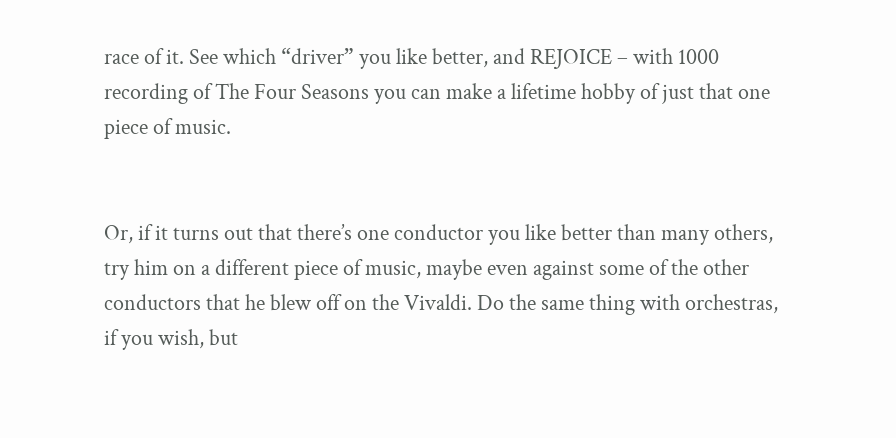race of it. See which “driver” you like better, and REJOICE – with 1000 recording of The Four Seasons you can make a lifetime hobby of just that one piece of music.


Or, if it turns out that there’s one conductor you like better than many others, try him on a different piece of music, maybe even against some of the other conductors that he blew off on the Vivaldi. Do the same thing with orchestras, if you wish, but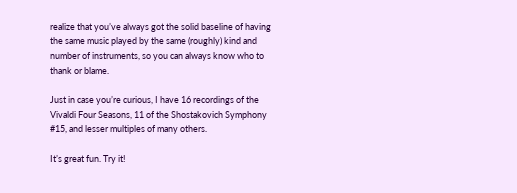realize that you’ve always got the solid baseline of having the same music played by the same (roughly) kind and number of instruments, so you can always know who to thank or blame.

Just in case you’re curious, I have 16 recordings of the Vivaldi Four Seasons, 11 of the Shostakovich Symphony #15, and lesser multiples of many others.

It’s great fun. Try it!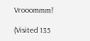Vrooommm!

(Visited 135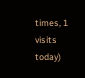times, 1 visits today)